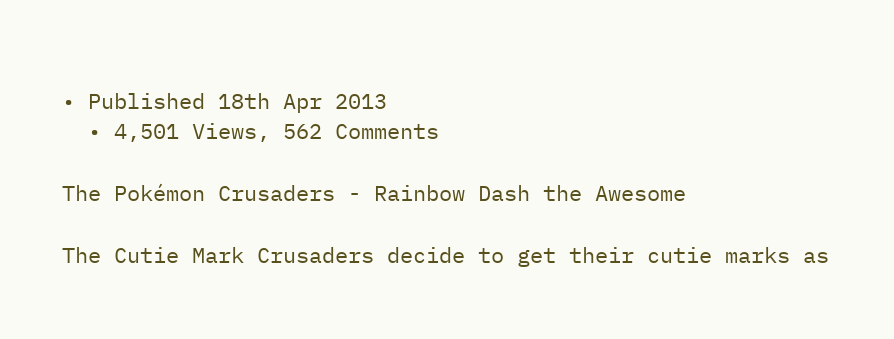• Published 18th Apr 2013
  • 4,501 Views, 562 Comments

The Pokémon Crusaders - Rainbow Dash the Awesome

The Cutie Mark Crusaders decide to get their cutie marks as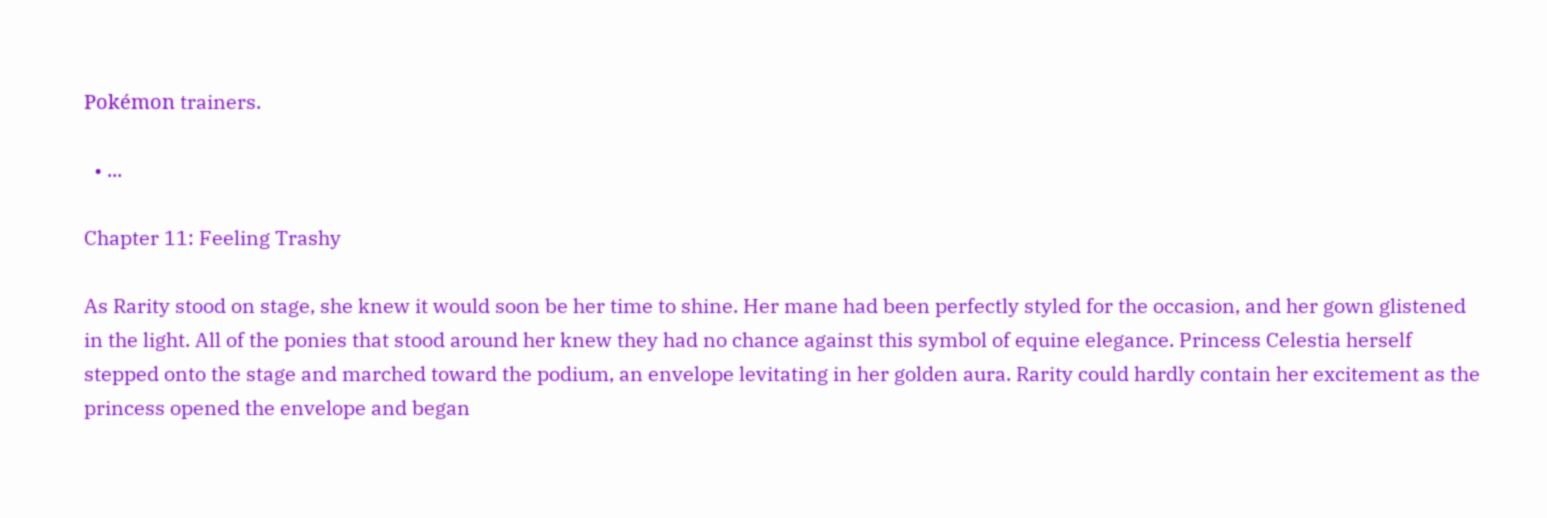Pokémon trainers.

  • ...

Chapter 11: Feeling Trashy

As Rarity stood on stage, she knew it would soon be her time to shine. Her mane had been perfectly styled for the occasion, and her gown glistened in the light. All of the ponies that stood around her knew they had no chance against this symbol of equine elegance. Princess Celestia herself stepped onto the stage and marched toward the podium, an envelope levitating in her golden aura. Rarity could hardly contain her excitement as the princess opened the envelope and began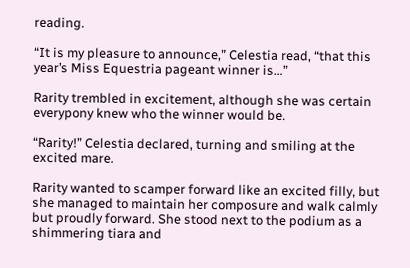reading.

“It is my pleasure to announce,” Celestia read, “that this year’s Miss Equestria pageant winner is…”

Rarity trembled in excitement, although she was certain everypony knew who the winner would be.

“Rarity!” Celestia declared, turning and smiling at the excited mare.

Rarity wanted to scamper forward like an excited filly, but she managed to maintain her composure and walk calmly but proudly forward. She stood next to the podium as a shimmering tiara and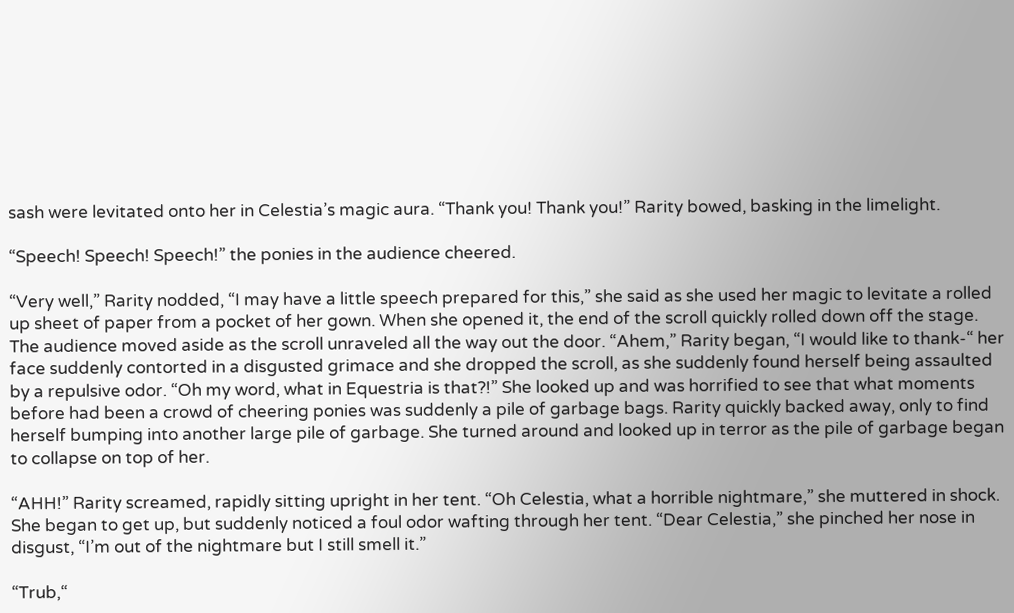sash were levitated onto her in Celestia’s magic aura. “Thank you! Thank you!” Rarity bowed, basking in the limelight.

“Speech! Speech! Speech!” the ponies in the audience cheered.

“Very well,” Rarity nodded, “I may have a little speech prepared for this,” she said as she used her magic to levitate a rolled up sheet of paper from a pocket of her gown. When she opened it, the end of the scroll quickly rolled down off the stage. The audience moved aside as the scroll unraveled all the way out the door. “Ahem,” Rarity began, “I would like to thank-“ her face suddenly contorted in a disgusted grimace and she dropped the scroll, as she suddenly found herself being assaulted by a repulsive odor. “Oh my word, what in Equestria is that?!” She looked up and was horrified to see that what moments before had been a crowd of cheering ponies was suddenly a pile of garbage bags. Rarity quickly backed away, only to find herself bumping into another large pile of garbage. She turned around and looked up in terror as the pile of garbage began to collapse on top of her.

“AHH!” Rarity screamed, rapidly sitting upright in her tent. “Oh Celestia, what a horrible nightmare,” she muttered in shock. She began to get up, but suddenly noticed a foul odor wafting through her tent. “Dear Celestia,” she pinched her nose in disgust, “I’m out of the nightmare but I still smell it.”

“Trub,“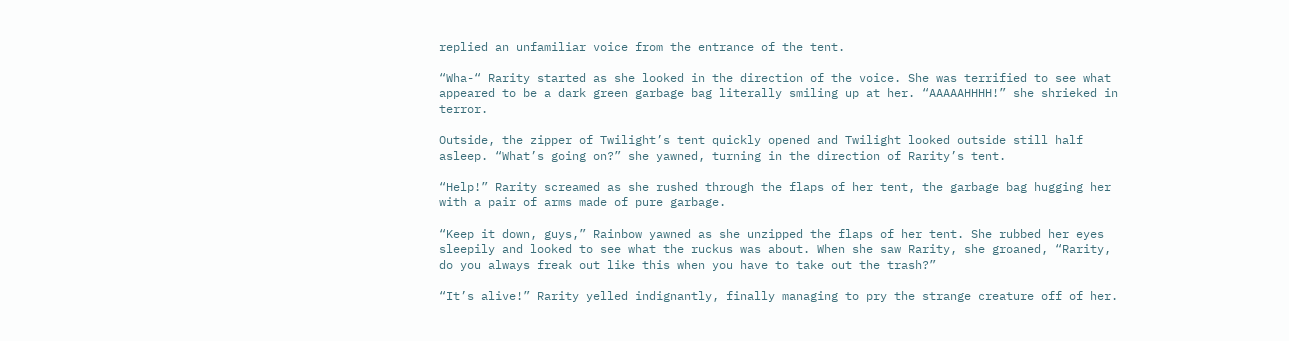replied an unfamiliar voice from the entrance of the tent.

“Wha-“ Rarity started as she looked in the direction of the voice. She was terrified to see what appeared to be a dark green garbage bag literally smiling up at her. “AAAAAHHHH!” she shrieked in terror.

Outside, the zipper of Twilight’s tent quickly opened and Twilight looked outside still half asleep. “What’s going on?” she yawned, turning in the direction of Rarity’s tent.

“Help!” Rarity screamed as she rushed through the flaps of her tent, the garbage bag hugging her with a pair of arms made of pure garbage.

“Keep it down, guys,” Rainbow yawned as she unzipped the flaps of her tent. She rubbed her eyes sleepily and looked to see what the ruckus was about. When she saw Rarity, she groaned, “Rarity, do you always freak out like this when you have to take out the trash?”

“It’s alive!” Rarity yelled indignantly, finally managing to pry the strange creature off of her.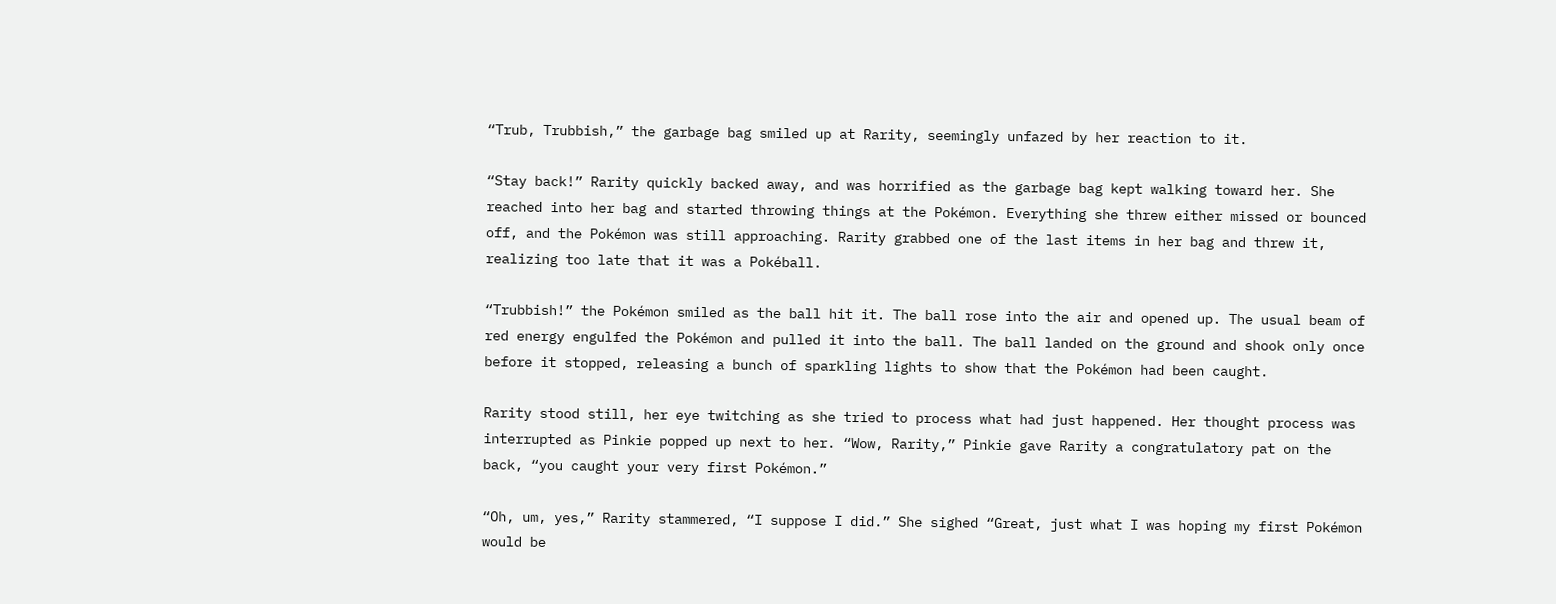“Trub, Trubbish,” the garbage bag smiled up at Rarity, seemingly unfazed by her reaction to it.

“Stay back!” Rarity quickly backed away, and was horrified as the garbage bag kept walking toward her. She reached into her bag and started throwing things at the Pokémon. Everything she threw either missed or bounced off, and the Pokémon was still approaching. Rarity grabbed one of the last items in her bag and threw it, realizing too late that it was a Pokéball.

“Trubbish!” the Pokémon smiled as the ball hit it. The ball rose into the air and opened up. The usual beam of red energy engulfed the Pokémon and pulled it into the ball. The ball landed on the ground and shook only once before it stopped, releasing a bunch of sparkling lights to show that the Pokémon had been caught.

Rarity stood still, her eye twitching as she tried to process what had just happened. Her thought process was interrupted as Pinkie popped up next to her. “Wow, Rarity,” Pinkie gave Rarity a congratulatory pat on the back, “you caught your very first Pokémon.”

“Oh, um, yes,” Rarity stammered, “I suppose I did.” She sighed “Great, just what I was hoping my first Pokémon would be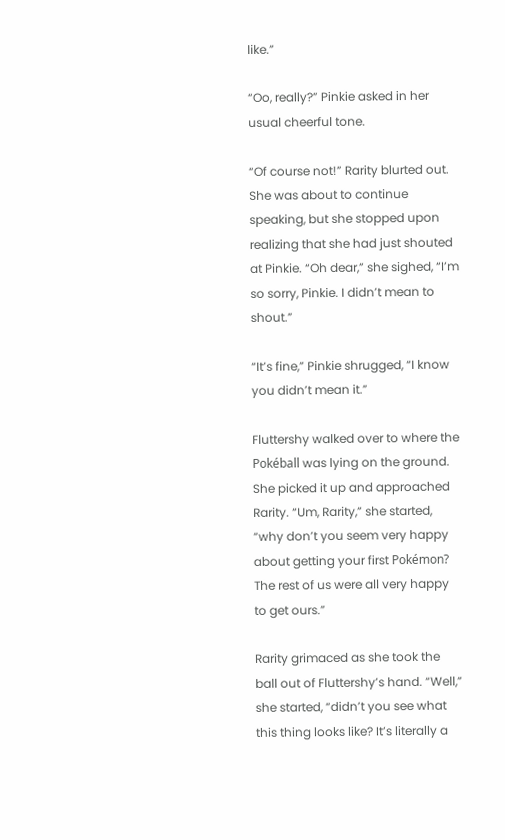like.”

“Oo, really?” Pinkie asked in her usual cheerful tone.

“Of course not!” Rarity blurted out. She was about to continue speaking, but she stopped upon realizing that she had just shouted at Pinkie. “Oh dear,” she sighed, “I’m so sorry, Pinkie. I didn’t mean to shout.”

“It’s fine,” Pinkie shrugged, “I know you didn’t mean it.”

Fluttershy walked over to where the Pokéball was lying on the ground. She picked it up and approached Rarity. “Um, Rarity,” she started, “why don’t you seem very happy about getting your first Pokémon? The rest of us were all very happy to get ours.”

Rarity grimaced as she took the ball out of Fluttershy’s hand. “Well,” she started, “didn’t you see what this thing looks like? It’s literally a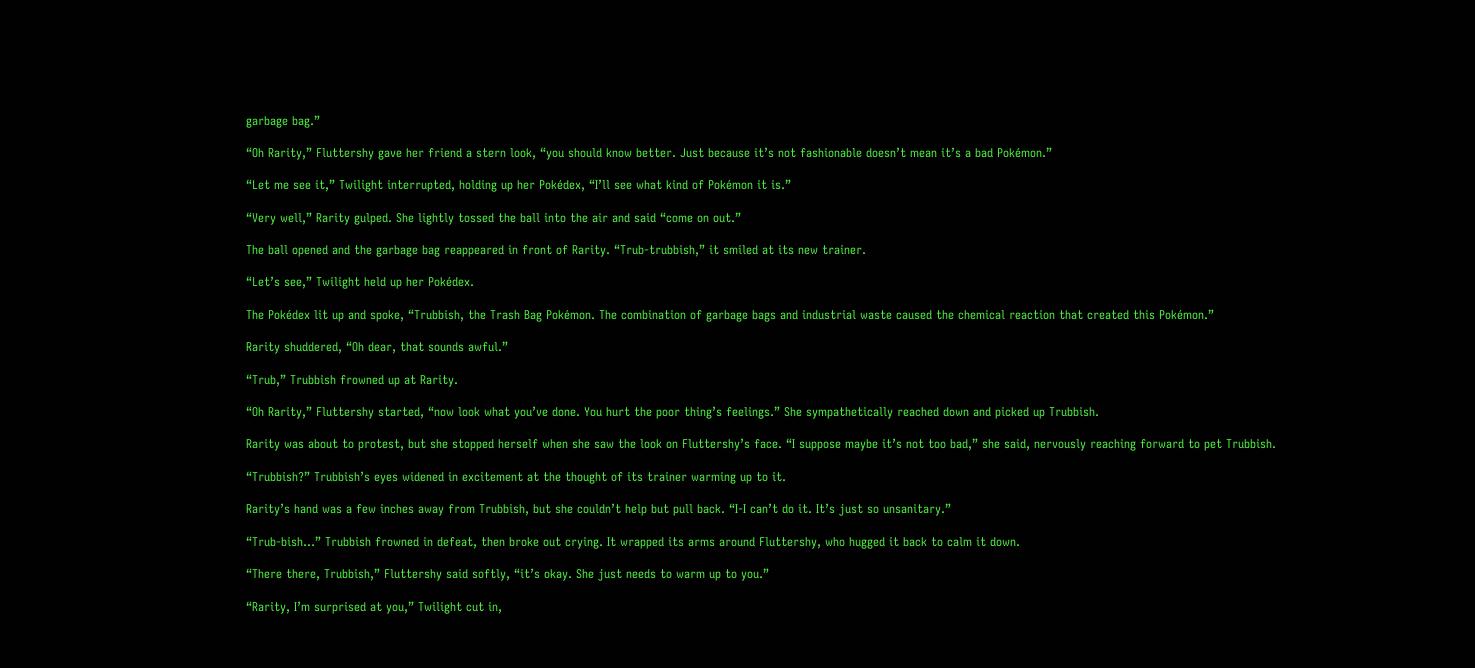garbage bag.”

“Oh Rarity,” Fluttershy gave her friend a stern look, “you should know better. Just because it’s not fashionable doesn’t mean it’s a bad Pokémon.”

“Let me see it,” Twilight interrupted, holding up her Pokédex, “I’ll see what kind of Pokémon it is.”

“Very well,” Rarity gulped. She lightly tossed the ball into the air and said “come on out.”

The ball opened and the garbage bag reappeared in front of Rarity. “Trub-trubbish,” it smiled at its new trainer.

“Let’s see,” Twilight held up her Pokédex.

The Pokédex lit up and spoke, “Trubbish, the Trash Bag Pokémon. The combination of garbage bags and industrial waste caused the chemical reaction that created this Pokémon.”

Rarity shuddered, “Oh dear, that sounds awful.”

“Trub,” Trubbish frowned up at Rarity.

“Oh Rarity,” Fluttershy started, “now look what you’ve done. You hurt the poor thing’s feelings.” She sympathetically reached down and picked up Trubbish.

Rarity was about to protest, but she stopped herself when she saw the look on Fluttershy’s face. “I suppose maybe it’s not too bad,” she said, nervously reaching forward to pet Trubbish.

“Trubbish?” Trubbish’s eyes widened in excitement at the thought of its trainer warming up to it.

Rarity’s hand was a few inches away from Trubbish, but she couldn’t help but pull back. “I-I can’t do it. It’s just so unsanitary.”

“Trub-bish…” Trubbish frowned in defeat, then broke out crying. It wrapped its arms around Fluttershy, who hugged it back to calm it down.

“There there, Trubbish,” Fluttershy said softly, “it’s okay. She just needs to warm up to you.”

“Rarity, I’m surprised at you,” Twilight cut in,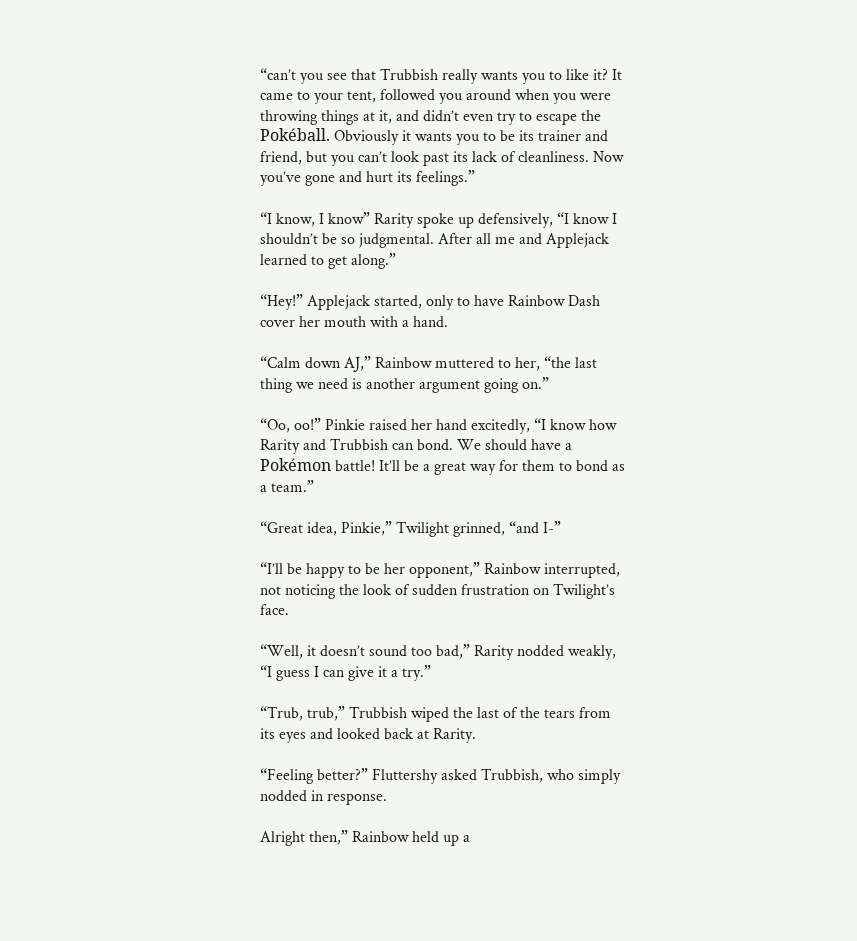“can’t you see that Trubbish really wants you to like it? It came to your tent, followed you around when you were throwing things at it, and didn’t even try to escape the Pokéball. Obviously it wants you to be its trainer and friend, but you can’t look past its lack of cleanliness. Now you’ve gone and hurt its feelings.”

“I know, I know” Rarity spoke up defensively, “I know I shouldn’t be so judgmental. After all me and Applejack learned to get along.”

“Hey!” Applejack started, only to have Rainbow Dash cover her mouth with a hand.

“Calm down AJ,” Rainbow muttered to her, “the last thing we need is another argument going on.”

“Oo, oo!” Pinkie raised her hand excitedly, “I know how Rarity and Trubbish can bond. We should have a Pokémon battle! It’ll be a great way for them to bond as a team.”

“Great idea, Pinkie,” Twilight grinned, “and I-”

“I’ll be happy to be her opponent,” Rainbow interrupted, not noticing the look of sudden frustration on Twilight’s face.

“Well, it doesn’t sound too bad,” Rarity nodded weakly, “I guess I can give it a try.”

“Trub, trub,” Trubbish wiped the last of the tears from its eyes and looked back at Rarity.

“Feeling better?” Fluttershy asked Trubbish, who simply nodded in response.

Alright then,” Rainbow held up a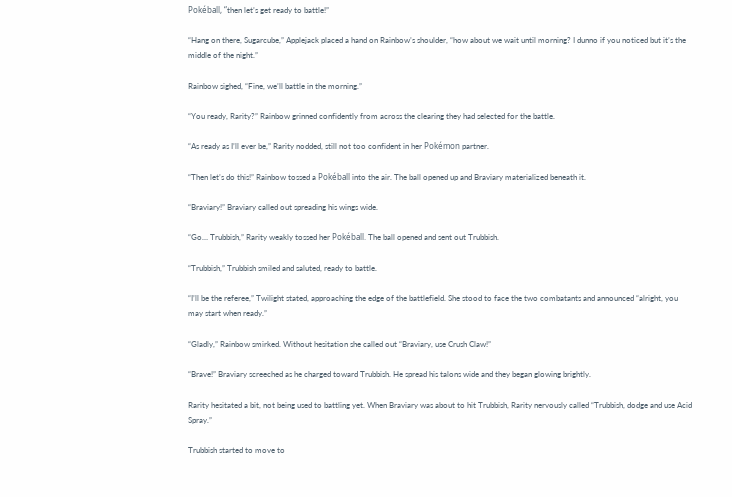Pokéball, “then let’s get ready to battle!”

“Hang on there, Sugarcube,” Applejack placed a hand on Rainbow’s shoulder, “how about we wait until morning? I dunno if you noticed but it’s the middle of the night.”

Rainbow sighed, “Fine, we’ll battle in the morning.”

“You ready, Rarity?” Rainbow grinned confidently from across the clearing they had selected for the battle.

“As ready as I’ll ever be,” Rarity nodded, still not too confident in her Pokémon partner.

“Then let’s do this!” Rainbow tossed a Pokéball into the air. The ball opened up and Braviary materialized beneath it.

“Braviary!” Braviary called out spreading his wings wide.

“Go… Trubbish,” Rarity weakly tossed her Pokéball. The ball opened and sent out Trubbish.

“Trubbish,” Trubbish smiled and saluted, ready to battle.

“I’ll be the referee,” Twilight stated, approaching the edge of the battlefield. She stood to face the two combatants and announced “alright, you may start when ready.”

“Gladly,” Rainbow smirked. Without hesitation she called out “Braviary, use Crush Claw!”

“Brave!” Braviary screeched as he charged toward Trubbish. He spread his talons wide and they began glowing brightly.

Rarity hesitated a bit, not being used to battling yet. When Braviary was about to hit Trubbish, Rarity nervously called “Trubbish, dodge and use Acid Spray.”

Trubbish started to move to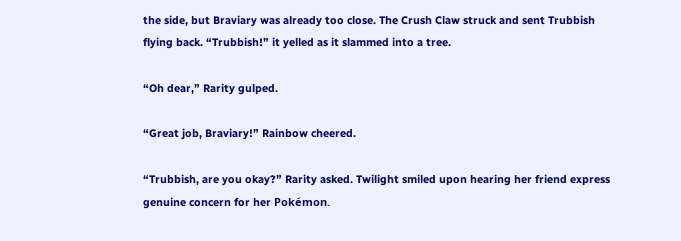the side, but Braviary was already too close. The Crush Claw struck and sent Trubbish flying back. “Trubbish!” it yelled as it slammed into a tree.

“Oh dear,” Rarity gulped.

“Great job, Braviary!” Rainbow cheered.

“Trubbish, are you okay?” Rarity asked. Twilight smiled upon hearing her friend express genuine concern for her Pokémon.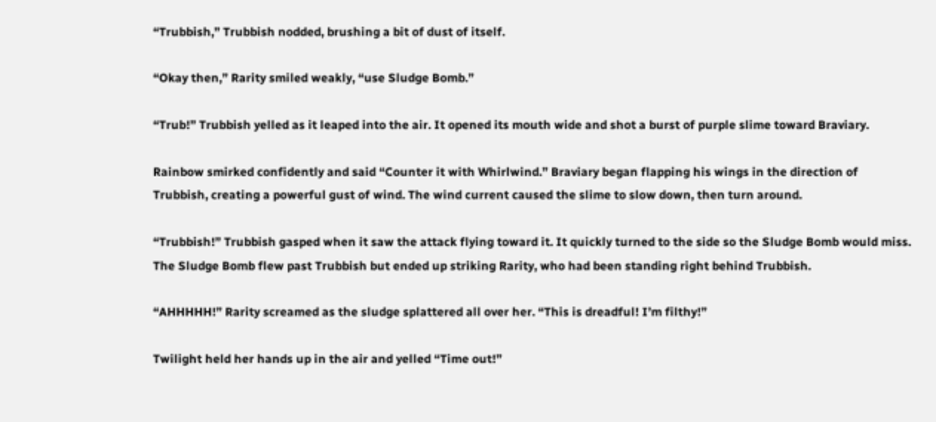“Trubbish,” Trubbish nodded, brushing a bit of dust of itself.

“Okay then,” Rarity smiled weakly, “use Sludge Bomb.”

“Trub!” Trubbish yelled as it leaped into the air. It opened its mouth wide and shot a burst of purple slime toward Braviary.

Rainbow smirked confidently and said “Counter it with Whirlwind.” Braviary began flapping his wings in the direction of Trubbish, creating a powerful gust of wind. The wind current caused the slime to slow down, then turn around.

“Trubbish!” Trubbish gasped when it saw the attack flying toward it. It quickly turned to the side so the Sludge Bomb would miss. The Sludge Bomb flew past Trubbish but ended up striking Rarity, who had been standing right behind Trubbish.

“AHHHHH!” Rarity screamed as the sludge splattered all over her. “This is dreadful! I’m filthy!”

Twilight held her hands up in the air and yelled “Time out!”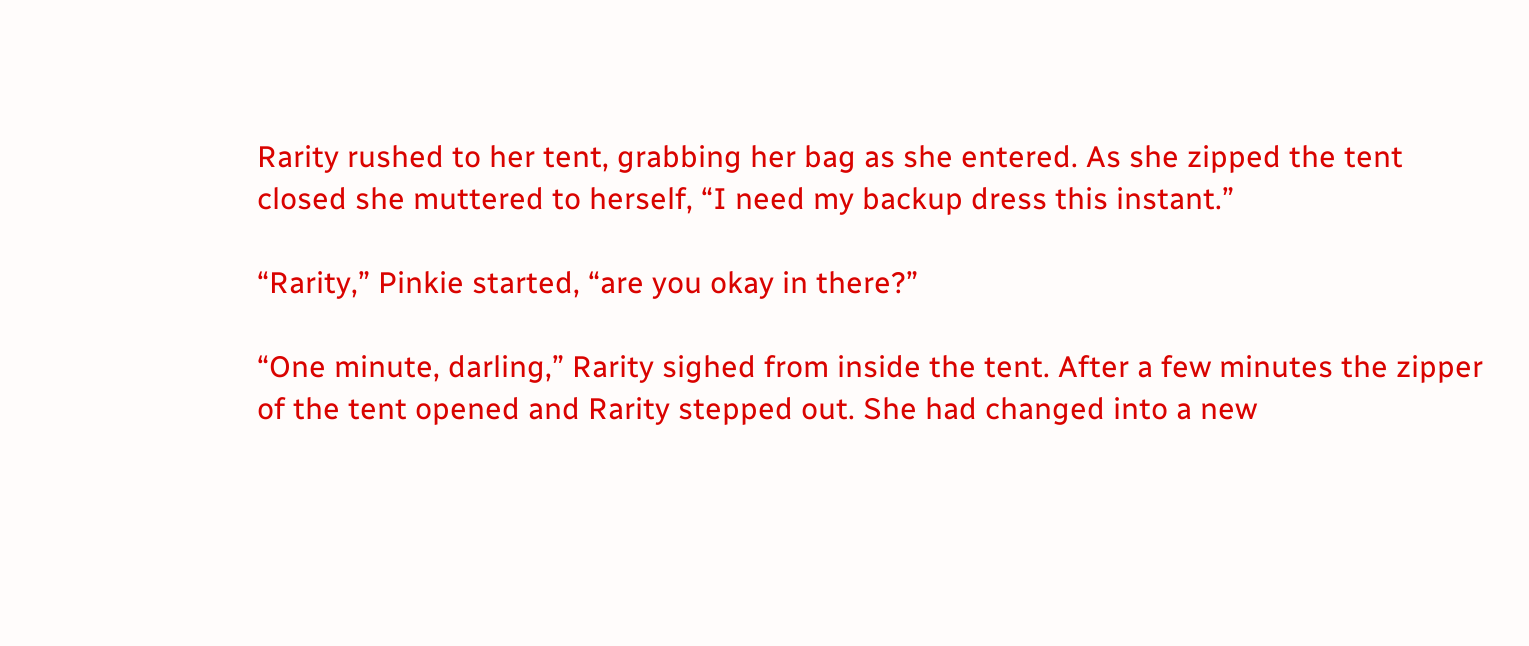Rarity rushed to her tent, grabbing her bag as she entered. As she zipped the tent closed she muttered to herself, “I need my backup dress this instant.”

“Rarity,” Pinkie started, “are you okay in there?”

“One minute, darling,” Rarity sighed from inside the tent. After a few minutes the zipper of the tent opened and Rarity stepped out. She had changed into a new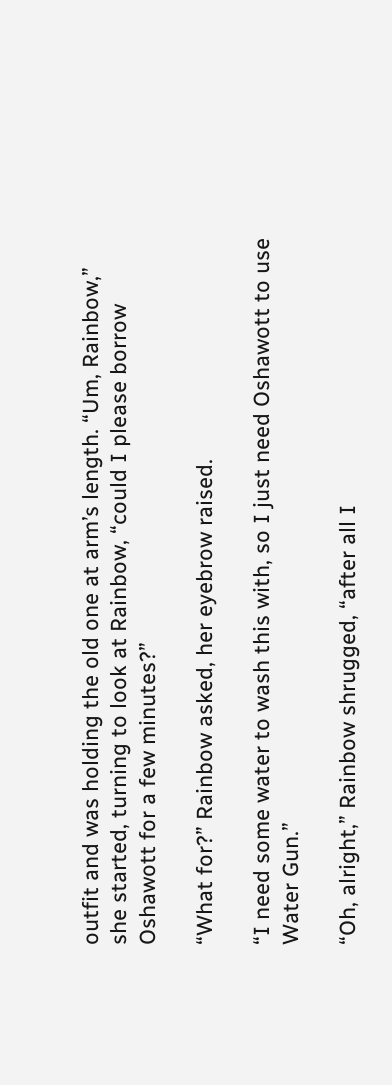outfit and was holding the old one at arm’s length. “Um, Rainbow,” she started, turning to look at Rainbow, “could I please borrow Oshawott for a few minutes?”

“What for?” Rainbow asked, her eyebrow raised.

“I need some water to wash this with, so I just need Oshawott to use Water Gun.”

“Oh, alright,” Rainbow shrugged, “after all I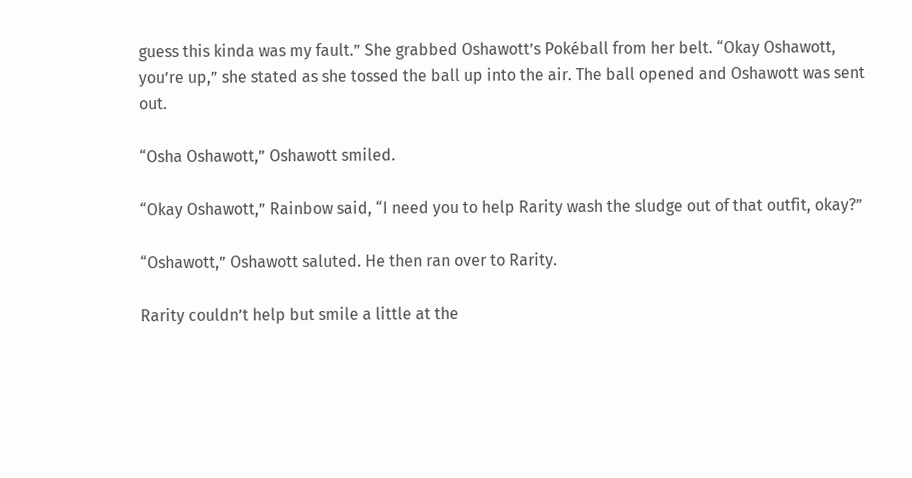guess this kinda was my fault.” She grabbed Oshawott’s Pokéball from her belt. “Okay Oshawott, you’re up,” she stated as she tossed the ball up into the air. The ball opened and Oshawott was sent out.

“Osha Oshawott,” Oshawott smiled.

“Okay Oshawott,” Rainbow said, “I need you to help Rarity wash the sludge out of that outfit, okay?”

“Oshawott,” Oshawott saluted. He then ran over to Rarity.

Rarity couldn’t help but smile a little at the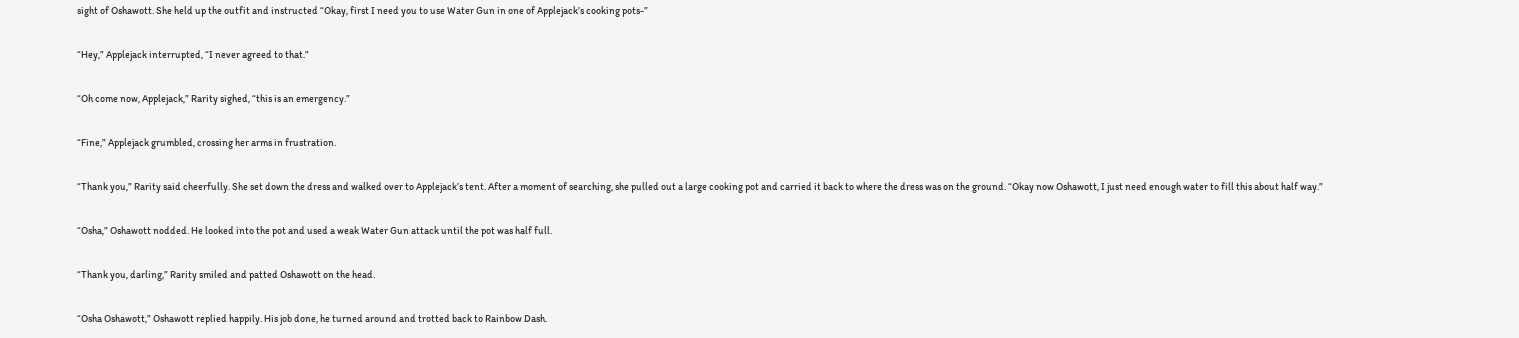sight of Oshawott. She held up the outfit and instructed “Okay, first I need you to use Water Gun in one of Applejack’s cooking pots-”

“Hey,” Applejack interrupted, “I never agreed to that.”

“Oh come now, Applejack,” Rarity sighed, “this is an emergency.”

“Fine,” Applejack grumbled, crossing her arms in frustration.

“Thank you,” Rarity said cheerfully. She set down the dress and walked over to Applejack’s tent. After a moment of searching, she pulled out a large cooking pot and carried it back to where the dress was on the ground. “Okay now Oshawott, I just need enough water to fill this about half way.”

“Osha,” Oshawott nodded. He looked into the pot and used a weak Water Gun attack until the pot was half full.

“Thank you, darling,” Rarity smiled and patted Oshawott on the head.

“Osha Oshawott,” Oshawott replied happily. His job done, he turned around and trotted back to Rainbow Dash.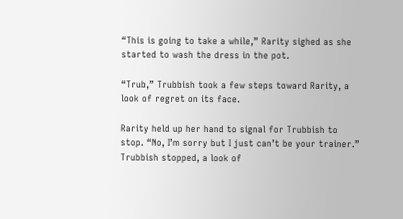“This is going to take a while,” Rarity sighed as she started to wash the dress in the pot.

“Trub,” Trubbish took a few steps toward Rarity, a look of regret on its face.

Rarity held up her hand to signal for Trubbish to stop. “No, I’m sorry but I just can’t be your trainer.” Trubbish stopped, a look of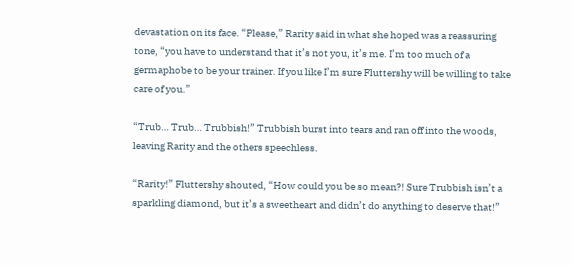devastation on its face. “Please,” Rarity said in what she hoped was a reassuring tone, “you have to understand that it’s not you, it’s me. I’m too much of a germaphobe to be your trainer. If you like I’m sure Fluttershy will be willing to take care of you.”

“Trub… Trub… Trubbish!” Trubbish burst into tears and ran off into the woods, leaving Rarity and the others speechless.

“Rarity!” Fluttershy shouted, “How could you be so mean?! Sure Trubbish isn’t a sparkling diamond, but it’s a sweetheart and didn’t do anything to deserve that!”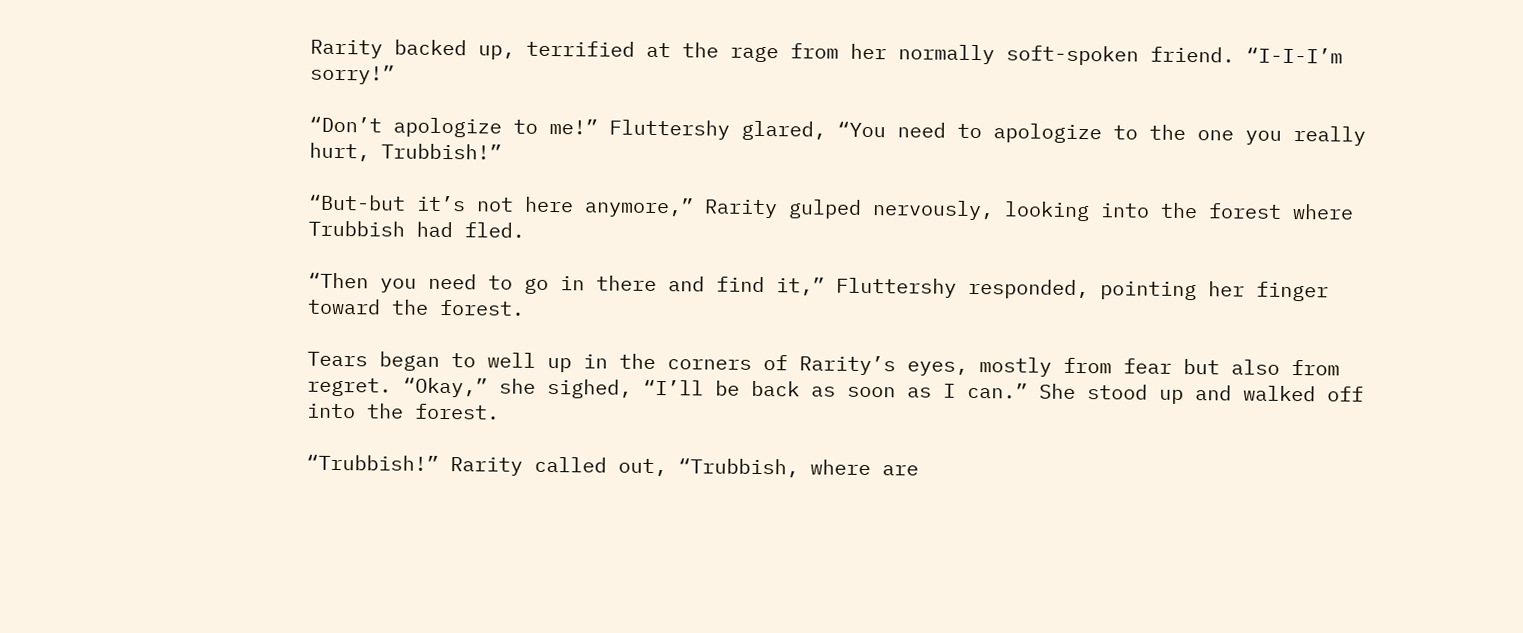Rarity backed up, terrified at the rage from her normally soft-spoken friend. “I-I-I’m sorry!”

“Don’t apologize to me!” Fluttershy glared, “You need to apologize to the one you really hurt, Trubbish!”

“But-but it’s not here anymore,” Rarity gulped nervously, looking into the forest where Trubbish had fled.

“Then you need to go in there and find it,” Fluttershy responded, pointing her finger toward the forest.

Tears began to well up in the corners of Rarity’s eyes, mostly from fear but also from regret. “Okay,” she sighed, “I’ll be back as soon as I can.” She stood up and walked off into the forest.

“Trubbish!” Rarity called out, “Trubbish, where are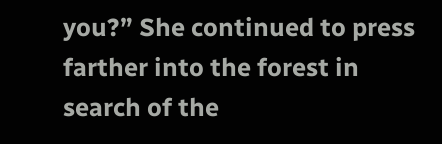you?” She continued to press farther into the forest in search of the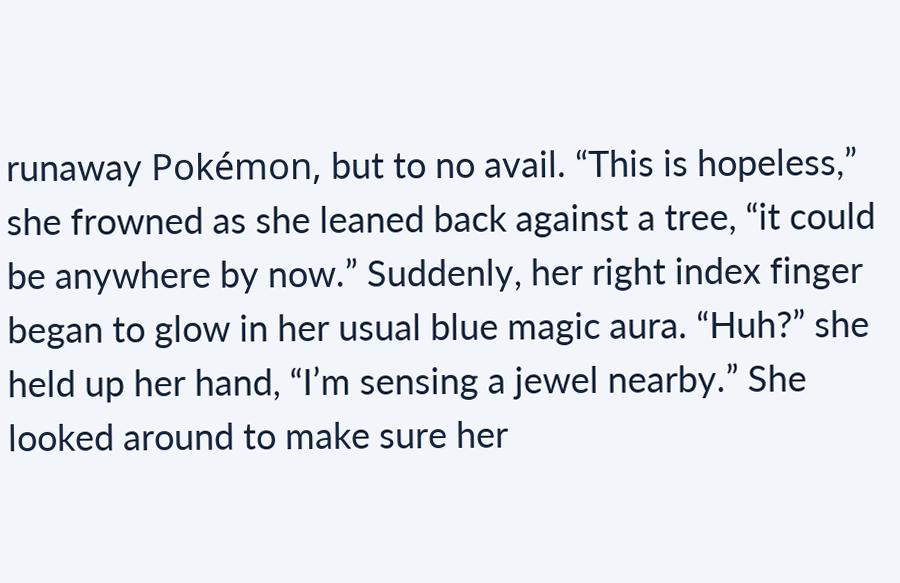runaway Pokémon, but to no avail. “This is hopeless,” she frowned as she leaned back against a tree, “it could be anywhere by now.” Suddenly, her right index finger began to glow in her usual blue magic aura. “Huh?” she held up her hand, “I’m sensing a jewel nearby.” She looked around to make sure her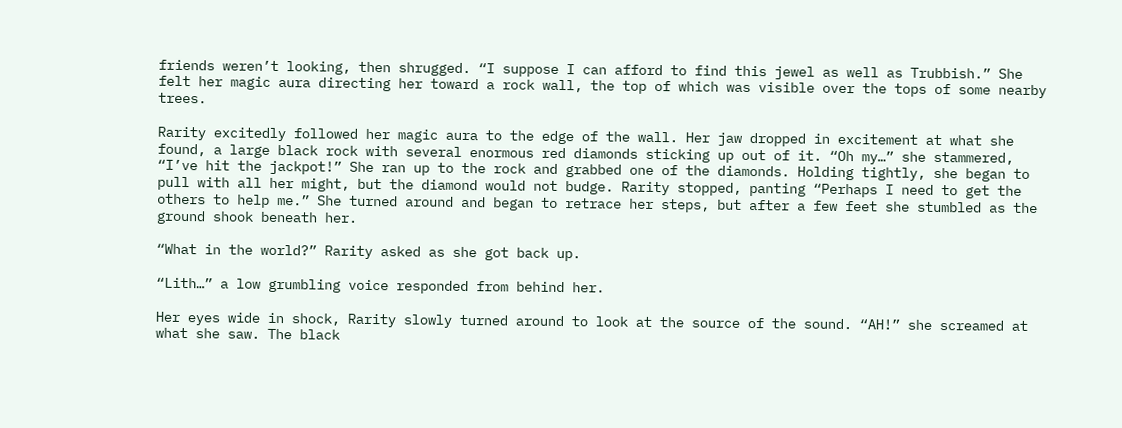friends weren’t looking, then shrugged. “I suppose I can afford to find this jewel as well as Trubbish.” She felt her magic aura directing her toward a rock wall, the top of which was visible over the tops of some nearby trees.

Rarity excitedly followed her magic aura to the edge of the wall. Her jaw dropped in excitement at what she found, a large black rock with several enormous red diamonds sticking up out of it. “Oh my…” she stammered, “I’ve hit the jackpot!” She ran up to the rock and grabbed one of the diamonds. Holding tightly, she began to pull with all her might, but the diamond would not budge. Rarity stopped, panting “Perhaps I need to get the others to help me.” She turned around and began to retrace her steps, but after a few feet she stumbled as the ground shook beneath her.

“What in the world?” Rarity asked as she got back up.

“Lith…” a low grumbling voice responded from behind her.

Her eyes wide in shock, Rarity slowly turned around to look at the source of the sound. “AH!” she screamed at what she saw. The black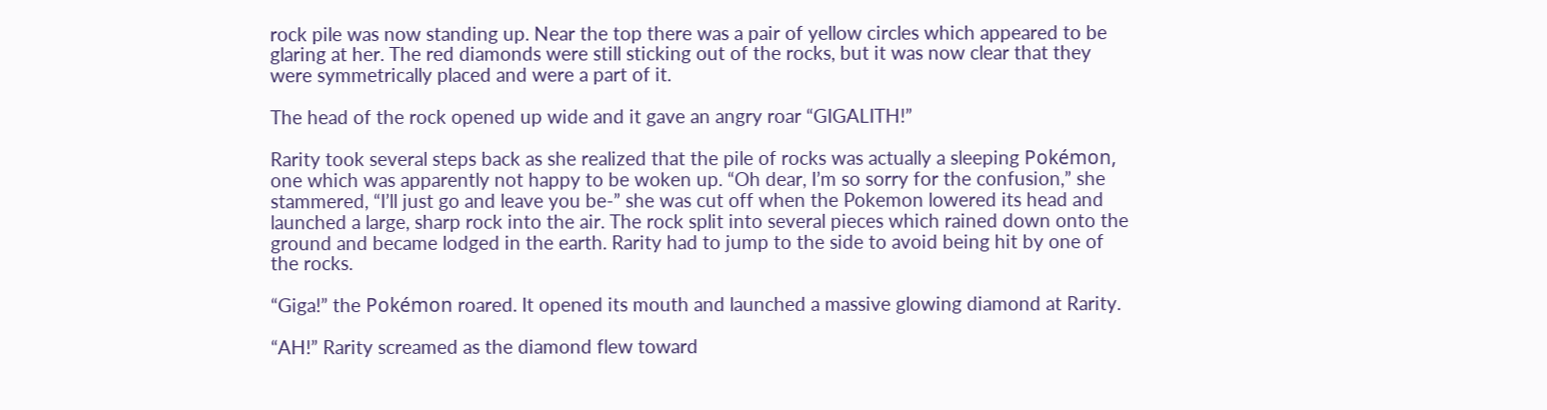rock pile was now standing up. Near the top there was a pair of yellow circles which appeared to be glaring at her. The red diamonds were still sticking out of the rocks, but it was now clear that they were symmetrically placed and were a part of it.

The head of the rock opened up wide and it gave an angry roar “GIGALITH!”

Rarity took several steps back as she realized that the pile of rocks was actually a sleeping Pokémon, one which was apparently not happy to be woken up. “Oh dear, I’m so sorry for the confusion,” she stammered, “I’ll just go and leave you be-” she was cut off when the Pokemon lowered its head and launched a large, sharp rock into the air. The rock split into several pieces which rained down onto the ground and became lodged in the earth. Rarity had to jump to the side to avoid being hit by one of the rocks.

“Giga!” the Pokémon roared. It opened its mouth and launched a massive glowing diamond at Rarity.

“AH!” Rarity screamed as the diamond flew toward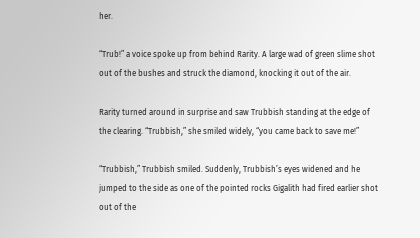her.

“Trub!” a voice spoke up from behind Rarity. A large wad of green slime shot out of the bushes and struck the diamond, knocking it out of the air.

Rarity turned around in surprise and saw Trubbish standing at the edge of the clearing. “Trubbish,” she smiled widely, “you came back to save me!”

“Trubbish,” Trubbish smiled. Suddenly, Trubbish’s eyes widened and he jumped to the side as one of the pointed rocks Gigalith had fired earlier shot out of the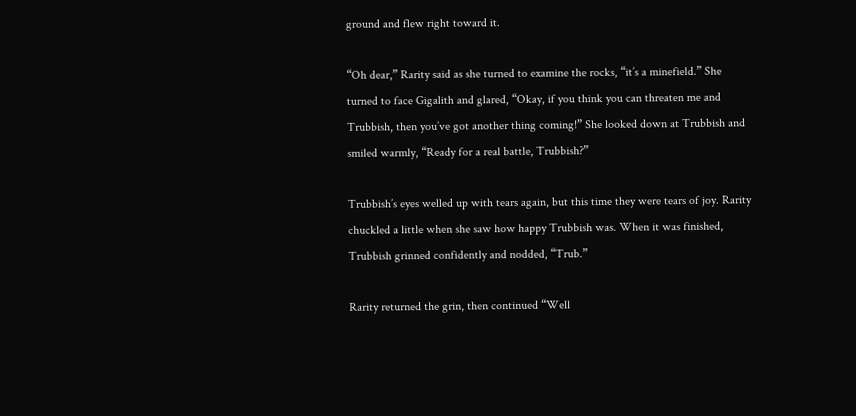ground and flew right toward it.

“Oh dear,” Rarity said as she turned to examine the rocks, “it’s a minefield.” She turned to face Gigalith and glared, “Okay, if you think you can threaten me and Trubbish, then you’ve got another thing coming!” She looked down at Trubbish and smiled warmly, “Ready for a real battle, Trubbish?”

Trubbish’s eyes welled up with tears again, but this time they were tears of joy. Rarity chuckled a little when she saw how happy Trubbish was. When it was finished, Trubbish grinned confidently and nodded, “Trub.”

Rarity returned the grin, then continued “Well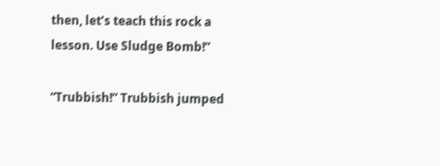then, let’s teach this rock a lesson. Use Sludge Bomb!”

“Trubbish!” Trubbish jumped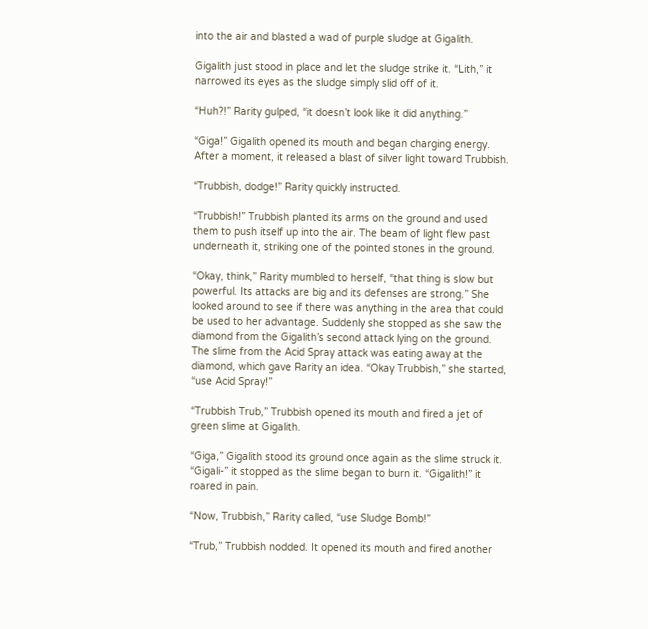into the air and blasted a wad of purple sludge at Gigalith.

Gigalith just stood in place and let the sludge strike it. “Lith,” it narrowed its eyes as the sludge simply slid off of it.

“Huh?!” Rarity gulped, “it doesn’t look like it did anything.”

“Giga!” Gigalith opened its mouth and began charging energy. After a moment, it released a blast of silver light toward Trubbish.

“Trubbish, dodge!” Rarity quickly instructed.

“Trubbish!” Trubbish planted its arms on the ground and used them to push itself up into the air. The beam of light flew past underneath it, striking one of the pointed stones in the ground.

“Okay, think,” Rarity mumbled to herself, “that thing is slow but powerful. Its attacks are big and its defenses are strong.” She looked around to see if there was anything in the area that could be used to her advantage. Suddenly she stopped as she saw the diamond from the Gigalith’s second attack lying on the ground. The slime from the Acid Spray attack was eating away at the diamond, which gave Rarity an idea. “Okay Trubbish,” she started, “use Acid Spray!”

“Trubbish Trub,” Trubbish opened its mouth and fired a jet of green slime at Gigalith.

“Giga,” Gigalith stood its ground once again as the slime struck it. “Gigali-” it stopped as the slime began to burn it. “Gigalith!” it roared in pain.

“Now, Trubbish,” Rarity called, “use Sludge Bomb!”

“Trub,” Trubbish nodded. It opened its mouth and fired another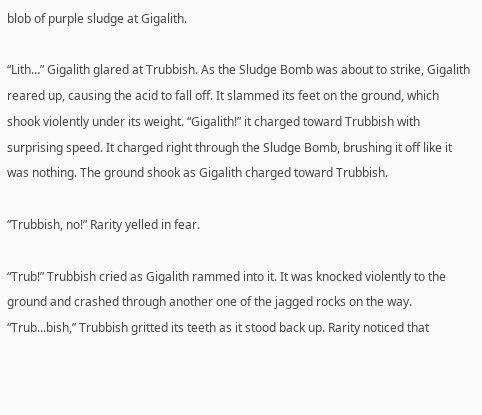blob of purple sludge at Gigalith.

“Lith…” Gigalith glared at Trubbish. As the Sludge Bomb was about to strike, Gigalith reared up, causing the acid to fall off. It slammed its feet on the ground, which shook violently under its weight. “Gigalith!” it charged toward Trubbish with surprising speed. It charged right through the Sludge Bomb, brushing it off like it was nothing. The ground shook as Gigalith charged toward Trubbish.

“Trubbish, no!” Rarity yelled in fear.

“Trub!” Trubbish cried as Gigalith rammed into it. It was knocked violently to the ground and crashed through another one of the jagged rocks on the way. “Trub...bish,” Trubbish gritted its teeth as it stood back up. Rarity noticed that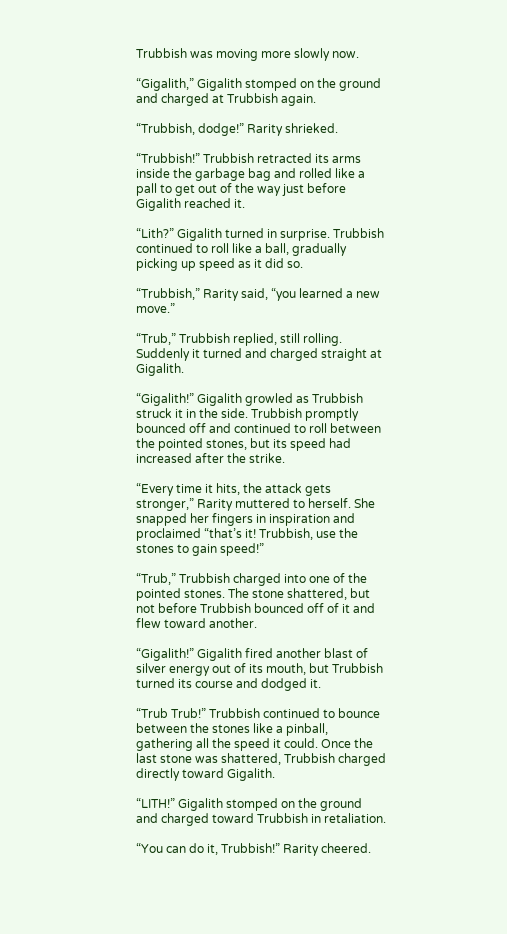Trubbish was moving more slowly now.

“Gigalith,” Gigalith stomped on the ground and charged at Trubbish again.

“Trubbish, dodge!” Rarity shrieked.

“Trubbish!” Trubbish retracted its arms inside the garbage bag and rolled like a pall to get out of the way just before Gigalith reached it.

“Lith?” Gigalith turned in surprise. Trubbish continued to roll like a ball, gradually picking up speed as it did so.

“Trubbish,” Rarity said, “you learned a new move.”

“Trub,” Trubbish replied, still rolling. Suddenly it turned and charged straight at Gigalith.

“Gigalith!” Gigalith growled as Trubbish struck it in the side. Trubbish promptly bounced off and continued to roll between the pointed stones, but its speed had increased after the strike.

“Every time it hits, the attack gets stronger,” Rarity muttered to herself. She snapped her fingers in inspiration and proclaimed “that’s it! Trubbish, use the stones to gain speed!”

“Trub,” Trubbish charged into one of the pointed stones. The stone shattered, but not before Trubbish bounced off of it and flew toward another.

“Gigalith!” Gigalith fired another blast of silver energy out of its mouth, but Trubbish turned its course and dodged it.

“Trub Trub!” Trubbish continued to bounce between the stones like a pinball, gathering all the speed it could. Once the last stone was shattered, Trubbish charged directly toward Gigalith.

“LITH!” Gigalith stomped on the ground and charged toward Trubbish in retaliation.

“You can do it, Trubbish!” Rarity cheered.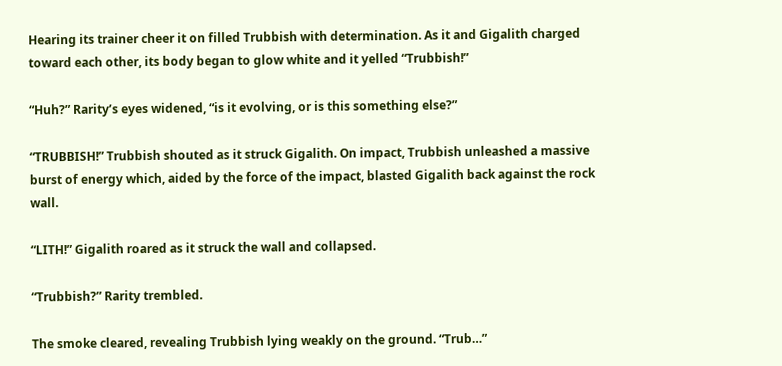Hearing its trainer cheer it on filled Trubbish with determination. As it and Gigalith charged toward each other, its body began to glow white and it yelled “Trubbish!”

“Huh?” Rarity’s eyes widened, “is it evolving, or is this something else?”

“TRUBBISH!” Trubbish shouted as it struck Gigalith. On impact, Trubbish unleashed a massive burst of energy which, aided by the force of the impact, blasted Gigalith back against the rock wall.

“LITH!” Gigalith roared as it struck the wall and collapsed.

“Trubbish?” Rarity trembled.

The smoke cleared, revealing Trubbish lying weakly on the ground. “Trub…”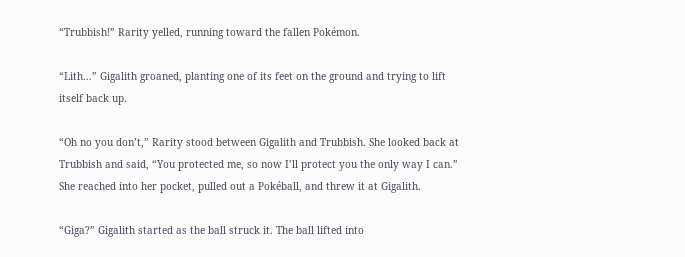“Trubbish!” Rarity yelled, running toward the fallen Pokémon.

“Lith…” Gigalith groaned, planting one of its feet on the ground and trying to lift itself back up.

“Oh no you don’t,” Rarity stood between Gigalith and Trubbish. She looked back at Trubbish and said, “You protected me, so now I’ll protect you the only way I can.” She reached into her pocket, pulled out a Pokéball, and threw it at Gigalith.

“Giga?” Gigalith started as the ball struck it. The ball lifted into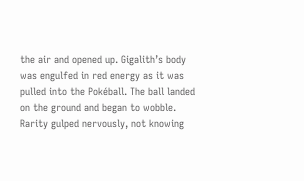the air and opened up. Gigalith’s body was engulfed in red energy as it was pulled into the Pokéball. The ball landed on the ground and began to wobble. Rarity gulped nervously, not knowing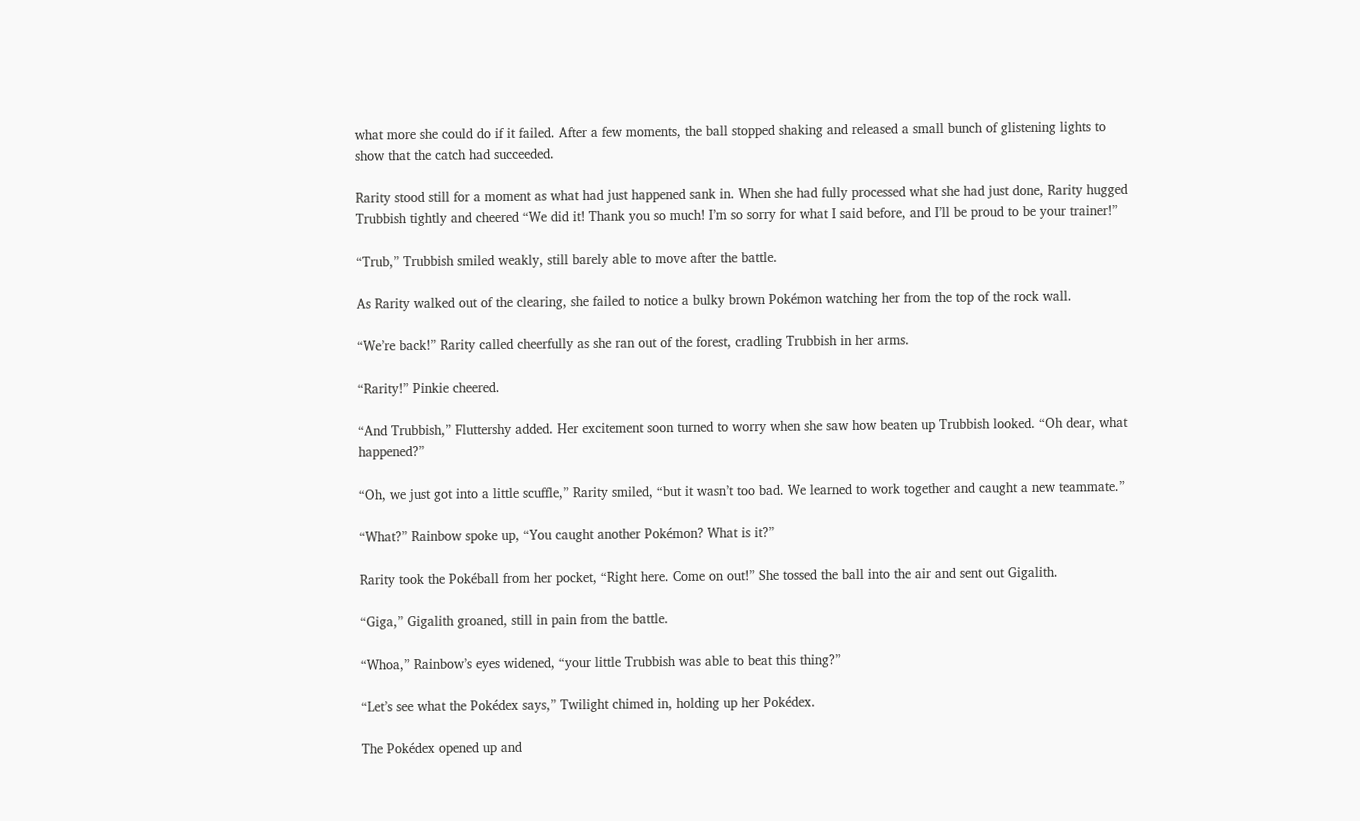what more she could do if it failed. After a few moments, the ball stopped shaking and released a small bunch of glistening lights to show that the catch had succeeded.

Rarity stood still for a moment as what had just happened sank in. When she had fully processed what she had just done, Rarity hugged Trubbish tightly and cheered “We did it! Thank you so much! I’m so sorry for what I said before, and I’ll be proud to be your trainer!”

“Trub,” Trubbish smiled weakly, still barely able to move after the battle.

As Rarity walked out of the clearing, she failed to notice a bulky brown Pokémon watching her from the top of the rock wall.

“We’re back!” Rarity called cheerfully as she ran out of the forest, cradling Trubbish in her arms.

“Rarity!” Pinkie cheered.

“And Trubbish,” Fluttershy added. Her excitement soon turned to worry when she saw how beaten up Trubbish looked. “Oh dear, what happened?”

“Oh, we just got into a little scuffle,” Rarity smiled, “but it wasn’t too bad. We learned to work together and caught a new teammate.”

“What?” Rainbow spoke up, “You caught another Pokémon? What is it?”

Rarity took the Pokéball from her pocket, “Right here. Come on out!” She tossed the ball into the air and sent out Gigalith.

“Giga,” Gigalith groaned, still in pain from the battle.

“Whoa,” Rainbow’s eyes widened, “your little Trubbish was able to beat this thing?”

“Let’s see what the Pokédex says,” Twilight chimed in, holding up her Pokédex.

The Pokédex opened up and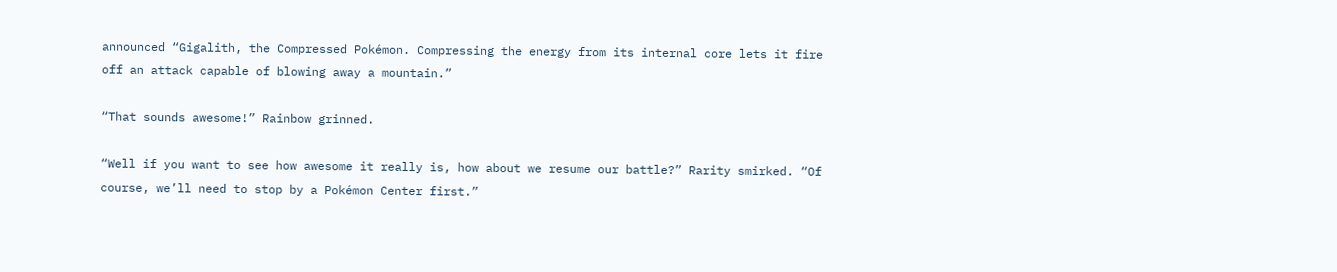announced “Gigalith, the Compressed Pokémon. Compressing the energy from its internal core lets it fire off an attack capable of blowing away a mountain.”

“That sounds awesome!” Rainbow grinned.

“Well if you want to see how awesome it really is, how about we resume our battle?” Rarity smirked. “Of course, we’ll need to stop by a Pokémon Center first.”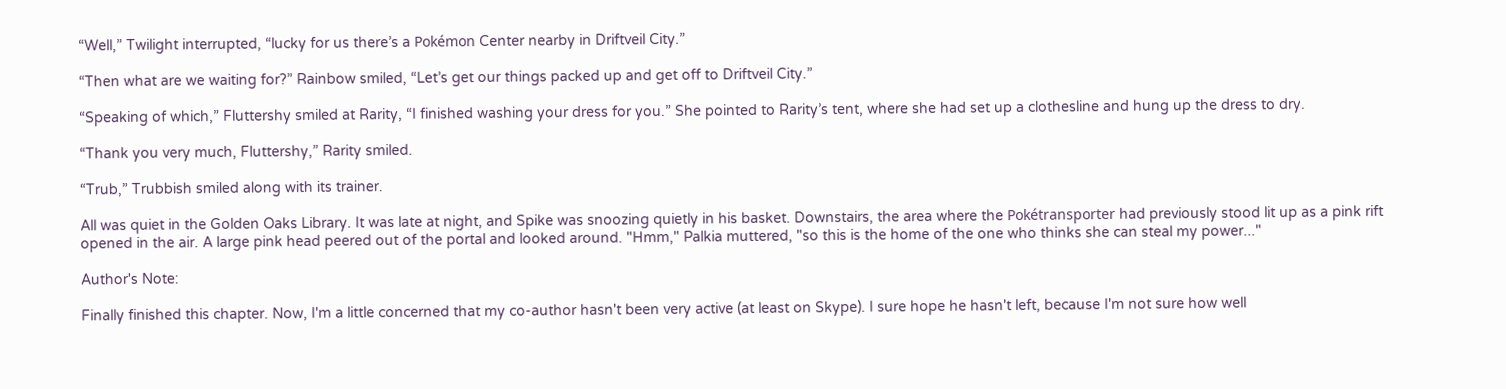“Well,” Twilight interrupted, “lucky for us there’s a Pokémon Center nearby in Driftveil City.”

“Then what are we waiting for?” Rainbow smiled, “Let’s get our things packed up and get off to Driftveil City.”

“Speaking of which,” Fluttershy smiled at Rarity, “I finished washing your dress for you.” She pointed to Rarity’s tent, where she had set up a clothesline and hung up the dress to dry.

“Thank you very much, Fluttershy,” Rarity smiled.

“Trub,” Trubbish smiled along with its trainer.

All was quiet in the Golden Oaks Library. It was late at night, and Spike was snoozing quietly in his basket. Downstairs, the area where the Pokétransporter had previously stood lit up as a pink rift opened in the air. A large pink head peered out of the portal and looked around. "Hmm," Palkia muttered, "so this is the home of the one who thinks she can steal my power..."

Author's Note:

Finally finished this chapter. Now, I'm a little concerned that my co-author hasn't been very active (at least on Skype). I sure hope he hasn't left, because I'm not sure how well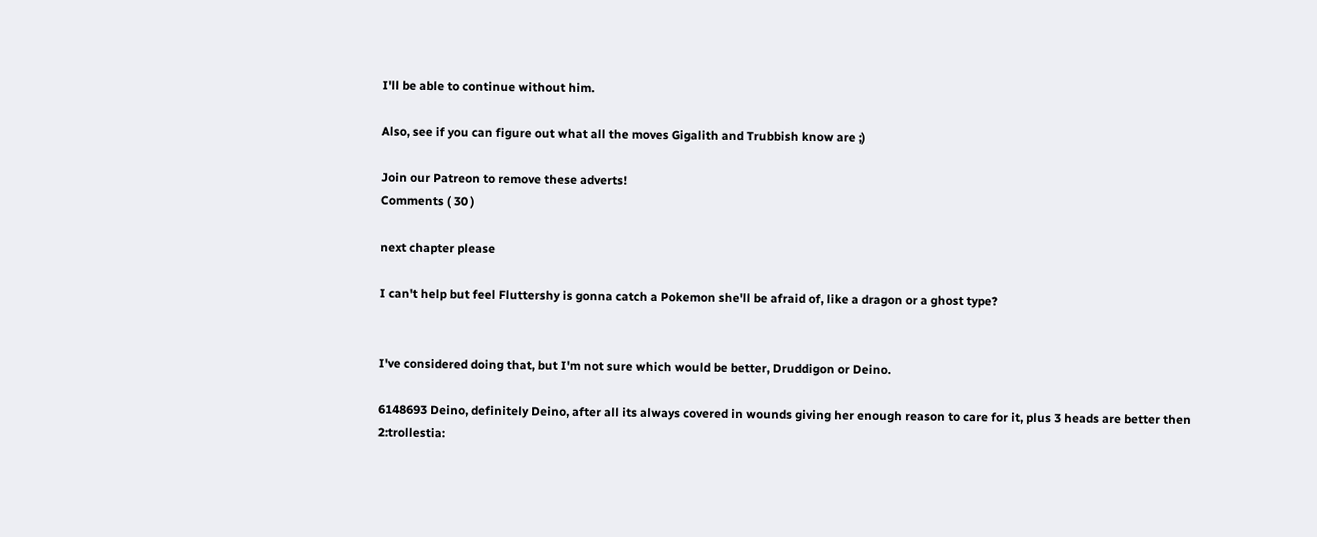I'll be able to continue without him.

Also, see if you can figure out what all the moves Gigalith and Trubbish know are ;)

Join our Patreon to remove these adverts!
Comments ( 30 )

next chapter please

I can't help but feel Fluttershy is gonna catch a Pokemon she'll be afraid of, like a dragon or a ghost type?


I've considered doing that, but I'm not sure which would be better, Druddigon or Deino.

6148693 Deino, definitely Deino, after all its always covered in wounds giving her enough reason to care for it, plus 3 heads are better then 2:trollestia: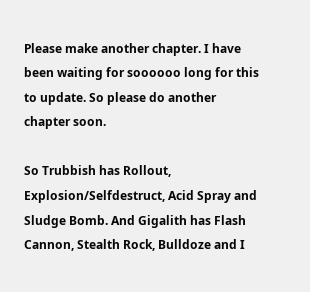Please make another chapter. I have been waiting for soooooo long for this to update. So please do another chapter soon.

So Trubbish has Rollout, Explosion/Selfdestruct, Acid Spray and Sludge Bomb. And Gigalith has Flash Cannon, Stealth Rock, Bulldoze and I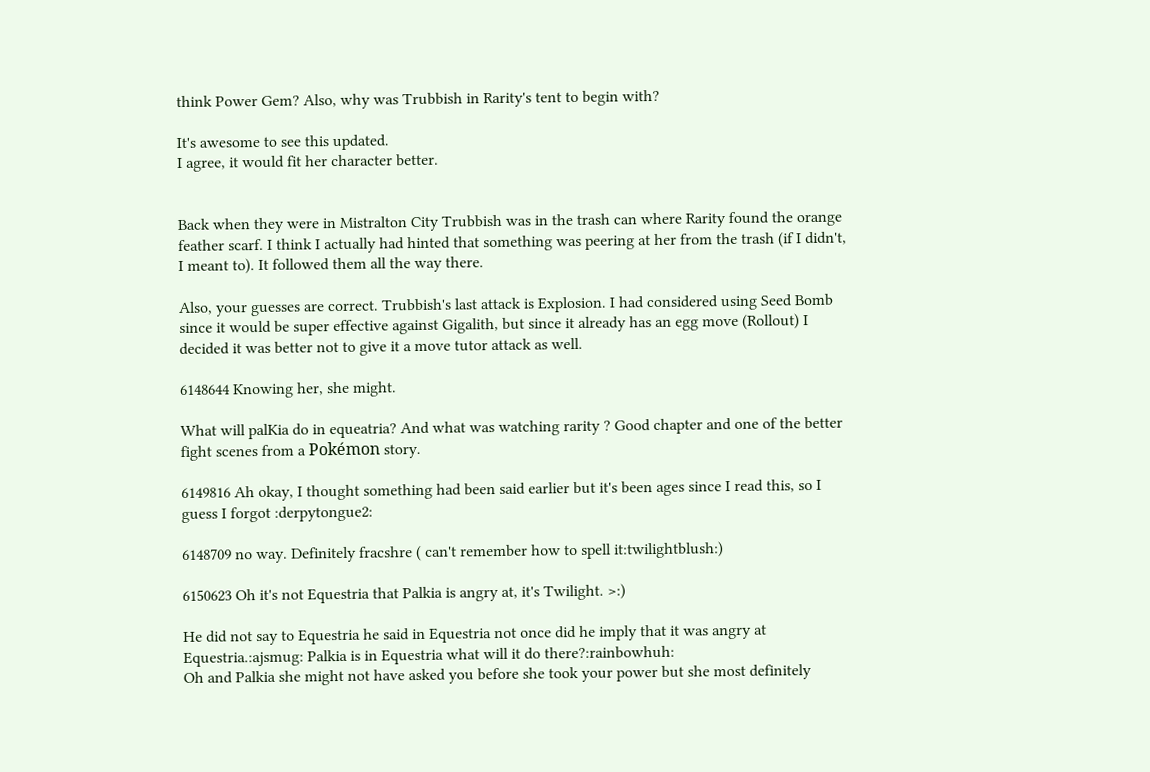think Power Gem? Also, why was Trubbish in Rarity's tent to begin with?

It's awesome to see this updated.
I agree, it would fit her character better.


Back when they were in Mistralton City Trubbish was in the trash can where Rarity found the orange feather scarf. I think I actually had hinted that something was peering at her from the trash (if I didn't, I meant to). It followed them all the way there.

Also, your guesses are correct. Trubbish's last attack is Explosion. I had considered using Seed Bomb since it would be super effective against Gigalith, but since it already has an egg move (Rollout) I decided it was better not to give it a move tutor attack as well.

6148644 Knowing her, she might.

What will palKia do in equeatria? And what was watching rarity ? Good chapter and one of the better fight scenes from a Pokémon story.

6149816 Ah okay, I thought something had been said earlier but it's been ages since I read this, so I guess I forgot :derpytongue2:

6148709 no way. Definitely fracshre ( can't remember how to spell it:twilightblush:)

6150623 Oh it's not Equestria that Palkia is angry at, it's Twilight. >:)

He did not say to Equestria he said in Equestria not once did he imply that it was angry at Equestria.:ajsmug: Palkia is in Equestria what will it do there?:rainbowhuh:
Oh and Palkia she might not have asked you before she took your power but she most definitely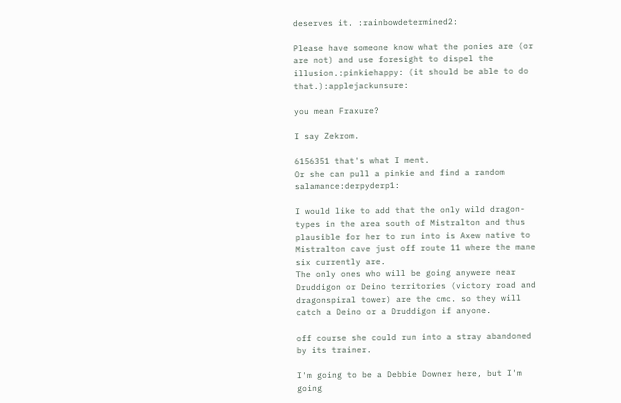deserves it. :rainbowdetermined2:

Please have someone know what the ponies are (or are not) and use foresight to dispel the illusion.:pinkiehappy: (it should be able to do that.):applejackunsure:

you mean Fraxure?

I say Zekrom.

6156351 that's what I ment.
Or she can pull a pinkie and find a random salamance:derpyderp1:

I would like to add that the only wild dragon-types in the area south of Mistralton and thus plausible for her to run into is Axew native to Mistralton cave just off route 11 where the mane six currently are.
The only ones who will be going anywere near Druddigon or Deino territories (victory road and dragonspiral tower) are the cmc. so they will catch a Deino or a Druddigon if anyone.

off course she could run into a stray abandoned by its trainer.

I'm going to be a Debbie Downer here, but I'm going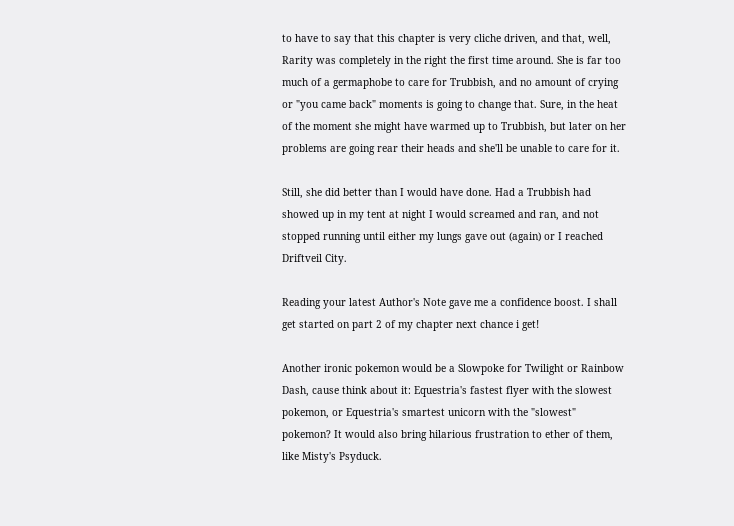to have to say that this chapter is very cliche driven, and that, well, Rarity was completely in the right the first time around. She is far too much of a germaphobe to care for Trubbish, and no amount of crying or "you came back" moments is going to change that. Sure, in the heat of the moment she might have warmed up to Trubbish, but later on her problems are going rear their heads and she'll be unable to care for it.

Still, she did better than I would have done. Had a Trubbish had showed up in my tent at night I would screamed and ran, and not stopped running until either my lungs gave out (again) or I reached Driftveil City.

Reading your latest Author's Note gave me a confidence boost. I shall get started on part 2 of my chapter next chance i get!

Another ironic pokemon would be a Slowpoke for Twilight or Rainbow Dash, cause think about it: Equestria's fastest flyer with the slowest pokemon, or Equestria's smartest unicorn with the "slowest" pokemon? It would also bring hilarious frustration to ether of them, like Misty's Psyduck.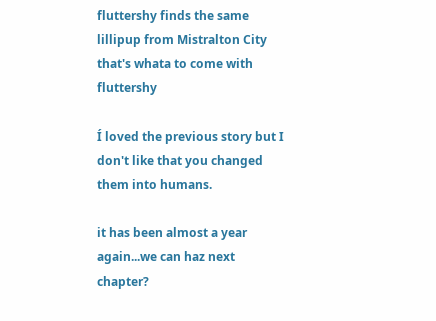fluttershy finds the same lillipup from Mistralton City that's whata to come with fluttershy

Í loved the previous story but I don't like that you changed them into humans.

it has been almost a year again...we can haz next chapter?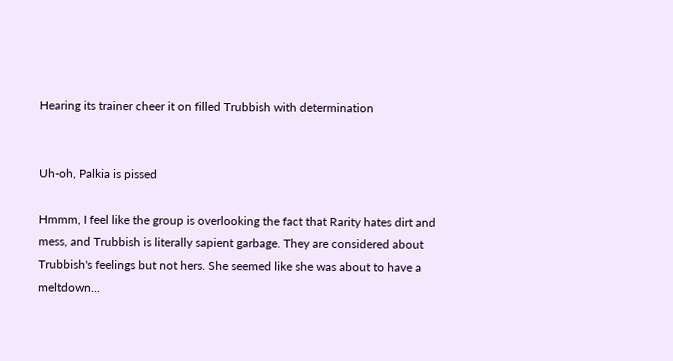Hearing its trainer cheer it on filled Trubbish with determination


Uh-oh, Palkia is pissed

Hmmm, I feel like the group is overlooking the fact that Rarity hates dirt and mess, and Trubbish is literally sapient garbage. They are considered about Trubbish's feelings but not hers. She seemed like she was about to have a meltdown...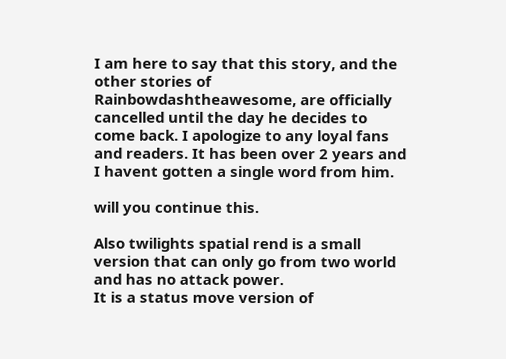I am here to say that this story, and the other stories of Rainbowdashtheawesome, are officially cancelled until the day he decides to come back. I apologize to any loyal fans and readers. It has been over 2 years and I havent gotten a single word from him.

will you continue this.

Also twilights spatial rend is a small version that can only go from two world and has no attack power.
It is a status move version of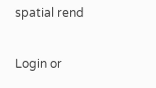spatial rend

Login or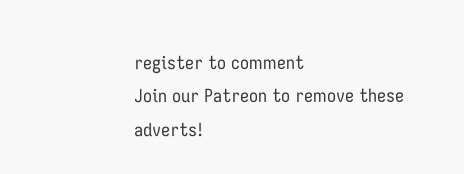register to comment
Join our Patreon to remove these adverts!